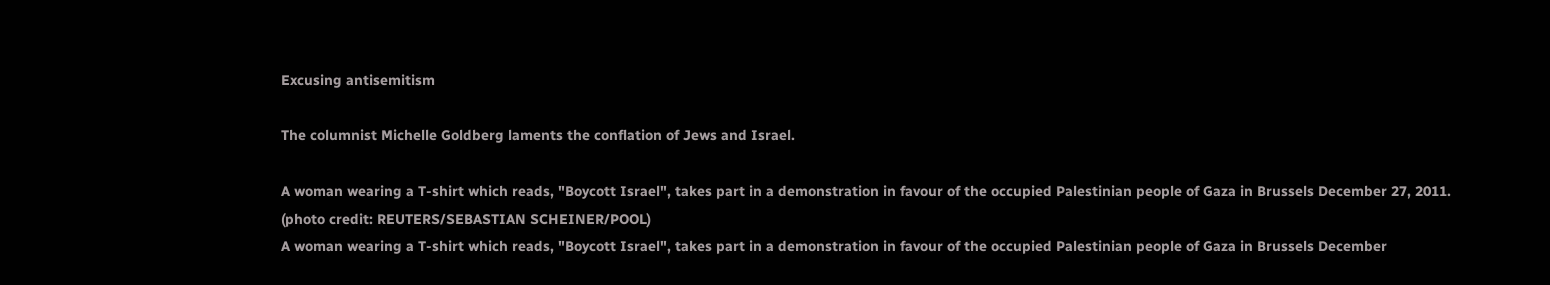Excusing antisemitism

The columnist Michelle Goldberg laments the conflation of Jews and Israel.

A woman wearing a T-shirt which reads, "Boycott Israel", takes part in a demonstration in favour of the occupied Palestinian people of Gaza in Brussels December 27, 2011. (photo credit: REUTERS/SEBASTIAN SCHEINER/POOL)
A woman wearing a T-shirt which reads, "Boycott Israel", takes part in a demonstration in favour of the occupied Palestinian people of Gaza in Brussels December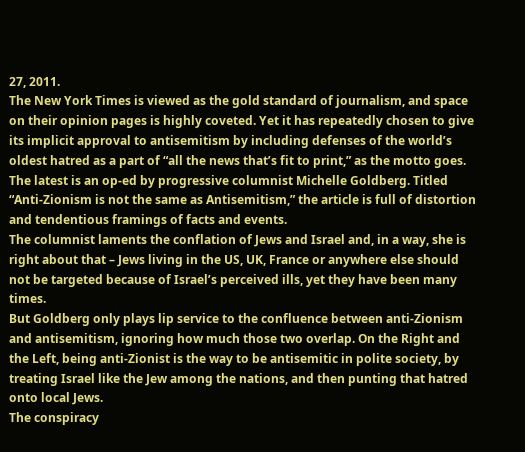27, 2011.
The New York Times is viewed as the gold standard of journalism, and space on their opinion pages is highly coveted. Yet it has repeatedly chosen to give its implicit approval to antisemitism by including defenses of the world’s oldest hatred as a part of “all the news that’s fit to print,” as the motto goes.
The latest is an op-ed by progressive columnist Michelle Goldberg. Titled “Anti-Zionism is not the same as Antisemitism,” the article is full of distortion and tendentious framings of facts and events.
The columnist laments the conflation of Jews and Israel and, in a way, she is right about that – Jews living in the US, UK, France or anywhere else should not be targeted because of Israel’s perceived ills, yet they have been many times.
But Goldberg only plays lip service to the confluence between anti-Zionism and antisemitism, ignoring how much those two overlap. On the Right and the Left, being anti-Zionist is the way to be antisemitic in polite society, by treating Israel like the Jew among the nations, and then punting that hatred onto local Jews.
The conspiracy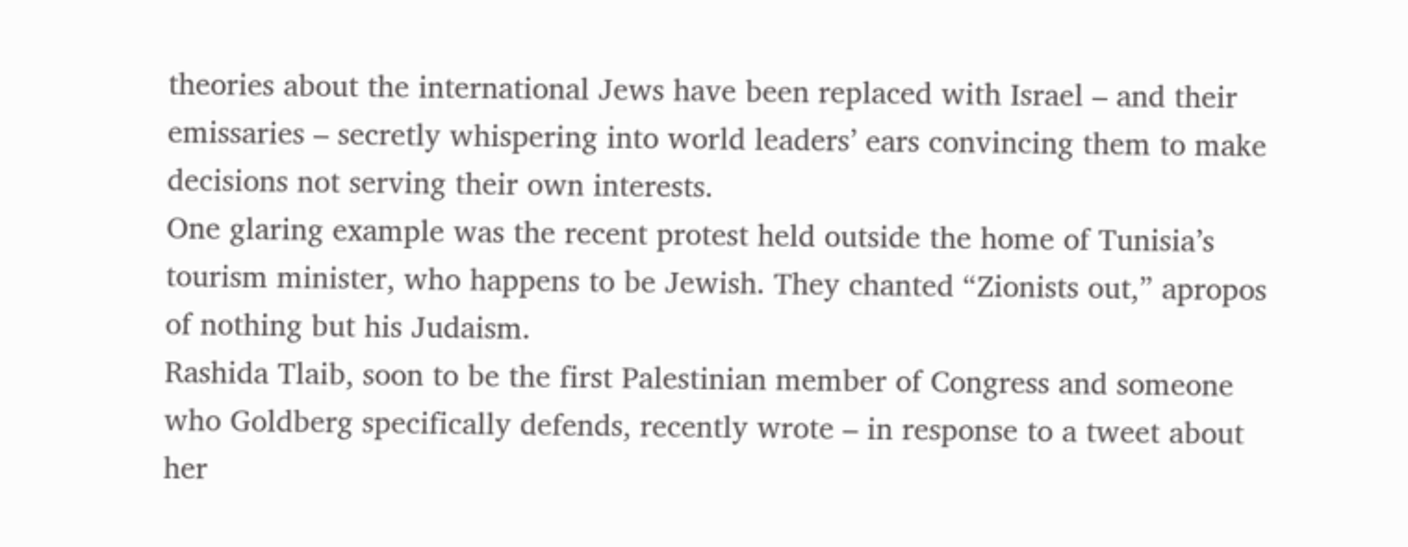theories about the international Jews have been replaced with Israel – and their emissaries – secretly whispering into world leaders’ ears convincing them to make decisions not serving their own interests.
One glaring example was the recent protest held outside the home of Tunisia’s tourism minister, who happens to be Jewish. They chanted “Zionists out,” apropos of nothing but his Judaism.
Rashida Tlaib, soon to be the first Palestinian member of Congress and someone who Goldberg specifically defends, recently wrote – in response to a tweet about her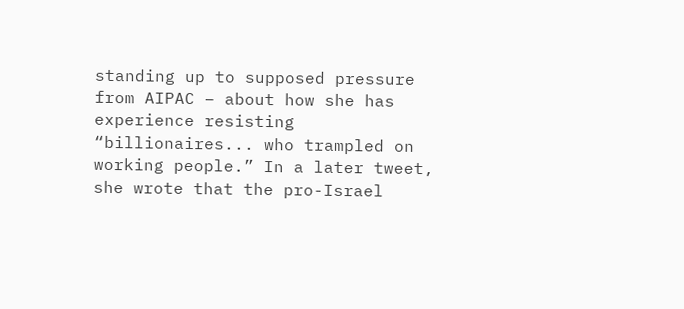standing up to supposed pressure from AIPAC – about how she has experience resisting “billionaires... who trampled on working people.” In a later tweet, she wrote that the pro-Israel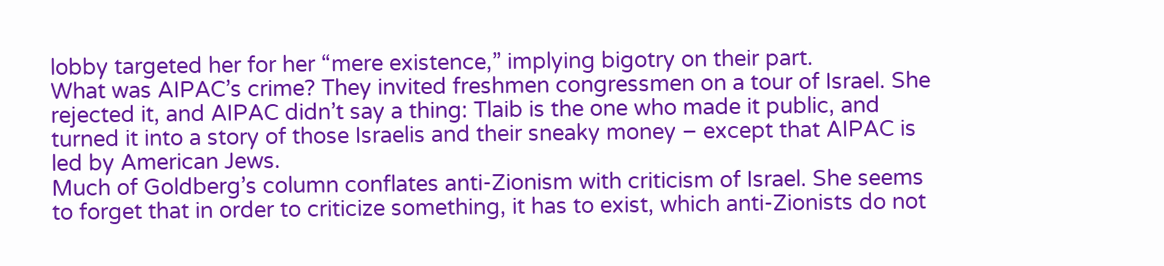lobby targeted her for her “mere existence,” implying bigotry on their part.
What was AIPAC’s crime? They invited freshmen congressmen on a tour of Israel. She rejected it, and AIPAC didn’t say a thing: Tlaib is the one who made it public, and turned it into a story of those Israelis and their sneaky money – except that AIPAC is led by American Jews.
Much of Goldberg’s column conflates anti-Zionism with criticism of Israel. She seems to forget that in order to criticize something, it has to exist, which anti-Zionists do not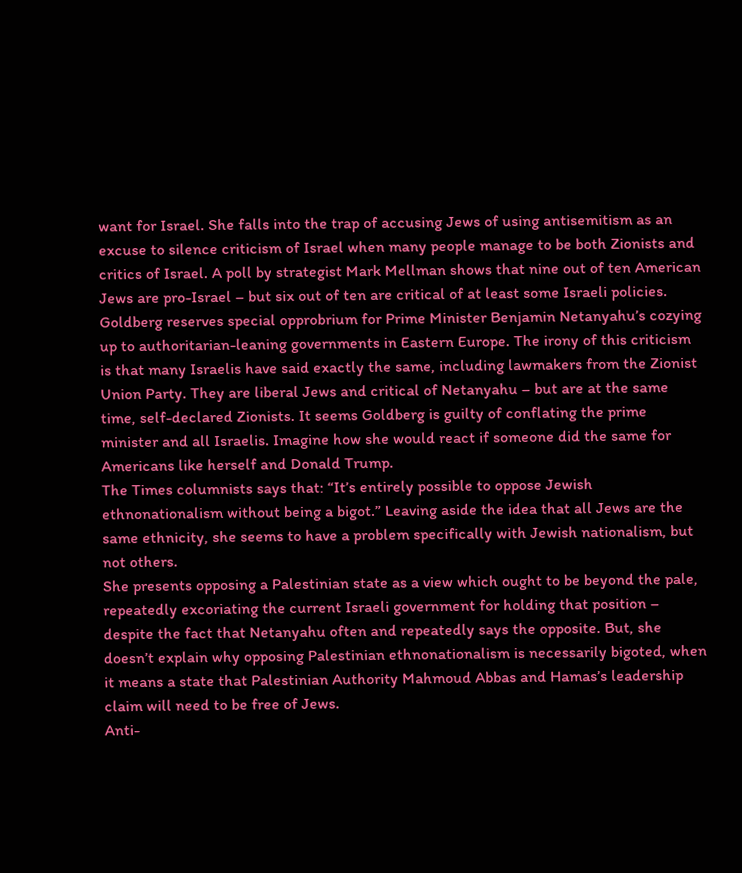want for Israel. She falls into the trap of accusing Jews of using antisemitism as an excuse to silence criticism of Israel when many people manage to be both Zionists and critics of Israel. A poll by strategist Mark Mellman shows that nine out of ten American Jews are pro-Israel – but six out of ten are critical of at least some Israeli policies.
Goldberg reserves special opprobrium for Prime Minister Benjamin Netanyahu’s cozying up to authoritarian-leaning governments in Eastern Europe. The irony of this criticism is that many Israelis have said exactly the same, including lawmakers from the Zionist Union Party. They are liberal Jews and critical of Netanyahu – but are at the same time, self-declared Zionists. It seems Goldberg is guilty of conflating the prime minister and all Israelis. Imagine how she would react if someone did the same for Americans like herself and Donald Trump.
The Times columnists says that: “It’s entirely possible to oppose Jewish ethnonationalism without being a bigot.” Leaving aside the idea that all Jews are the same ethnicity, she seems to have a problem specifically with Jewish nationalism, but not others.
She presents opposing a Palestinian state as a view which ought to be beyond the pale, repeatedly excoriating the current Israeli government for holding that position – despite the fact that Netanyahu often and repeatedly says the opposite. But, she doesn’t explain why opposing Palestinian ethnonationalism is necessarily bigoted, when it means a state that Palestinian Authority Mahmoud Abbas and Hamas’s leadership claim will need to be free of Jews.
Anti-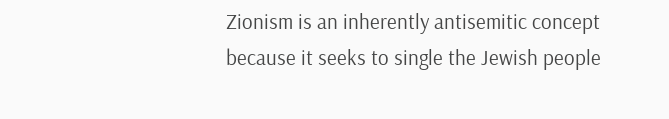Zionism is an inherently antisemitic concept because it seeks to single the Jewish people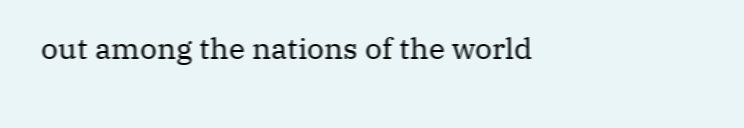out among the nations of the world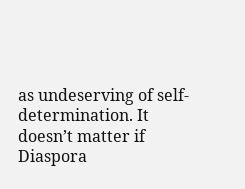as undeserving of self-determination. It doesn’t matter if Diaspora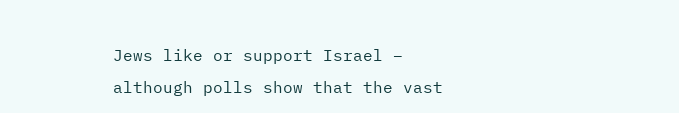Jews like or support Israel – although polls show that the vast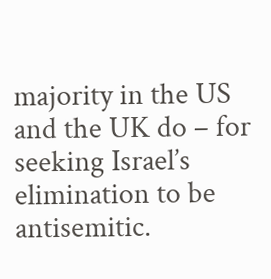majority in the US and the UK do – for seeking Israel’s elimination to be antisemitic.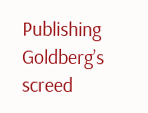Publishing Goldberg’s screed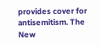provides cover for antisemitism. The New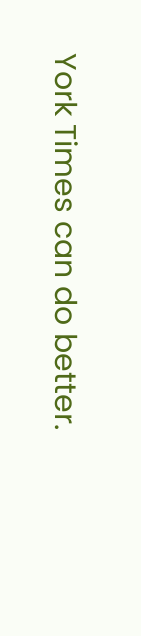York Times can do better.